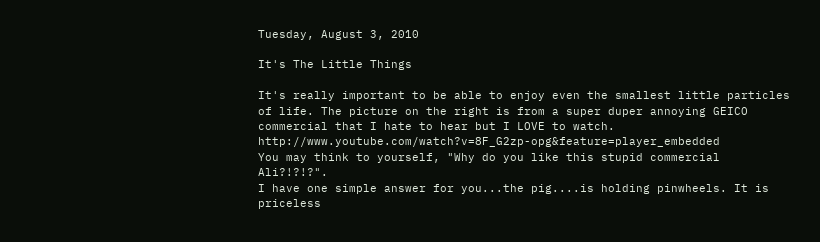Tuesday, August 3, 2010

It's The Little Things

It's really important to be able to enjoy even the smallest little particles of life. The picture on the right is from a super duper annoying GEICO commercial that I hate to hear but I LOVE to watch. http://www.youtube.com/watch?v=8F_G2zp-opg&feature=player_embedded
You may think to yourself, "Why do you like this stupid commercial Ali?!?!?".
I have one simple answer for you...the pig....is holding pinwheels. It is priceless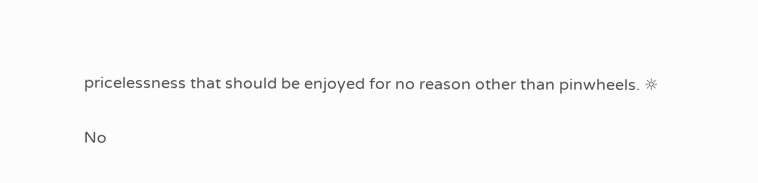pricelessness that should be enjoyed for no reason other than pinwheels. ☼

No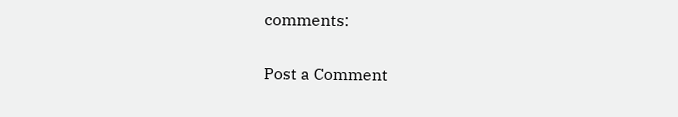comments:

Post a Comment